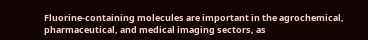Fluorine-containing molecules are important in the agrochemical, pharmaceutical, and medical imaging sectors, as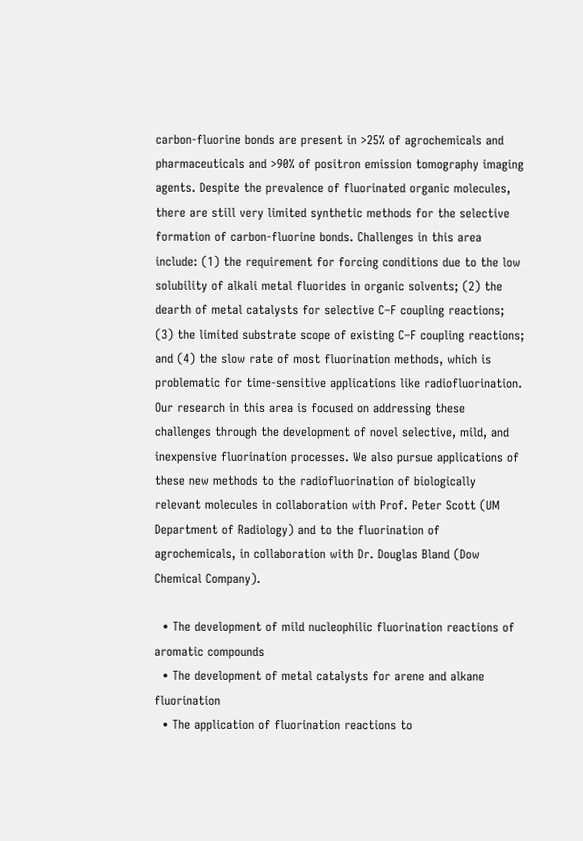carbon-fluorine bonds are present in >25% of agrochemicals and pharmaceuticals and >90% of positron emission tomography imaging agents. Despite the prevalence of fluorinated organic molecules, there are still very limited synthetic methods for the selective formation of carbon-fluorine bonds. Challenges in this area include: (1) the requirement for forcing conditions due to the low solubility of alkali metal fluorides in organic solvents; (2) the dearth of metal catalysts for selective C–F coupling reactions; (3) the limited substrate scope of existing C–F coupling reactions; and (4) the slow rate of most fluorination methods, which is problematic for time-sensitive applications like radiofluorination. Our research in this area is focused on addressing these challenges through the development of novel selective, mild, and inexpensive fluorination processes. We also pursue applications of these new methods to the radiofluorination of biologically relevant molecules in collaboration with Prof. Peter Scott (UM Department of Radiology) and to the fluorination of agrochemicals, in collaboration with Dr. Douglas Bland (Dow Chemical Company).

  • The development of mild nucleophilic fluorination reactions of aromatic compounds
  • The development of metal catalysts for arene and alkane fluorination
  • The application of fluorination reactions to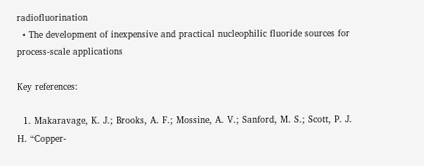radiofluorination
  • The development of inexpensive and practical nucleophilic fluoride sources for process-scale applications

Key references:

  1. Makaravage, K. J.; Brooks, A. F.; Mossine, A. V.; Sanford, M. S.; Scott, P. J. H. “Copper-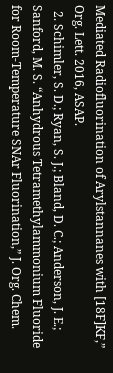Mediated Radiofluorination of Arylstannanes with [18F]KF,” Org. Lett. 2016, ASAP.
  2. Schimler, S. D.; Ryan, S. J.; Bland, D. C.; Anderson, J. E.; Sanford, M. S. “Anhydrous Tetramethylammonium Fluoride for Room-Temperature SNAr Fluorination,” J. Org. Chem.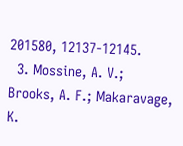201580, 12137-12145.
  3. Mossine, A. V.; Brooks, A. F.; Makaravage, K.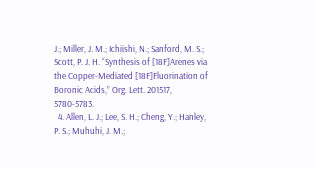J.; Miller, J. M.; Ichiishi, N.; Sanford, M. S.; Scott, P. J. H. “Synthesis of [18F]Arenes via the Copper-Mediated [18F]Fluorination of Boronic Acids,” Org. Lett. 201517, 5780-5783.
  4. Allen, L. J.; Lee, S. H.; Cheng, Y.; Hanley, P. S.; Muhuhi, J. M.;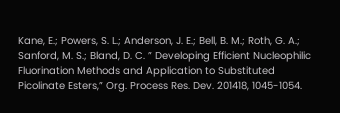Kane, E.; Powers, S. L.; Anderson, J. E.; Bell, B. M.; Roth, G. A.; Sanford, M. S.; Bland, D. C. ” Developing Efficient Nucleophilic Fluorination Methods and Application to Substituted Picolinate Esters,” Org. Process Res. Dev. 201418, 1045-1054.